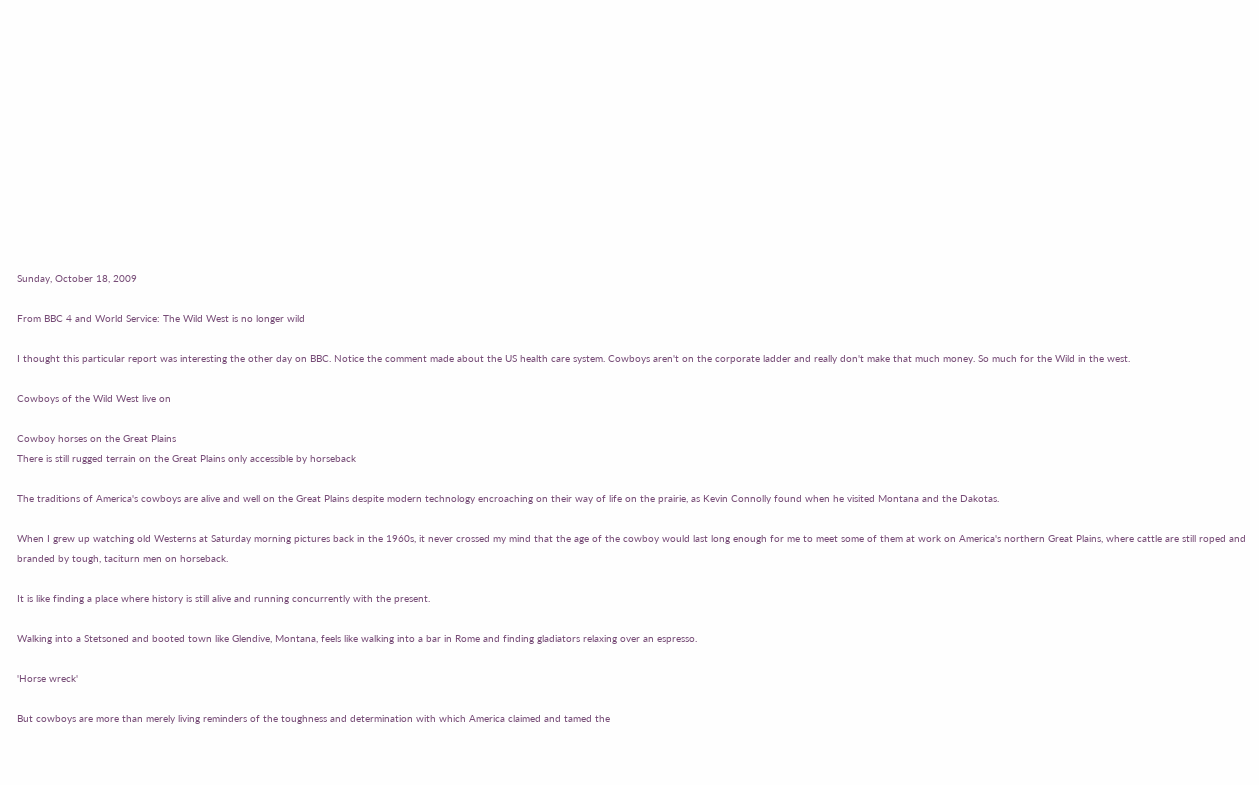Sunday, October 18, 2009

From BBC 4 and World Service: The Wild West is no longer wild

I thought this particular report was interesting the other day on BBC. Notice the comment made about the US health care system. Cowboys aren't on the corporate ladder and really don't make that much money. So much for the Wild in the west.

Cowboys of the Wild West live on

Cowboy horses on the Great Plains
There is still rugged terrain on the Great Plains only accessible by horseback

The traditions of America's cowboys are alive and well on the Great Plains despite modern technology encroaching on their way of life on the prairie, as Kevin Connolly found when he visited Montana and the Dakotas.

When I grew up watching old Westerns at Saturday morning pictures back in the 1960s, it never crossed my mind that the age of the cowboy would last long enough for me to meet some of them at work on America's northern Great Plains, where cattle are still roped and branded by tough, taciturn men on horseback.

It is like finding a place where history is still alive and running concurrently with the present.

Walking into a Stetsoned and booted town like Glendive, Montana, feels like walking into a bar in Rome and finding gladiators relaxing over an espresso.

'Horse wreck'

But cowboys are more than merely living reminders of the toughness and determination with which America claimed and tamed the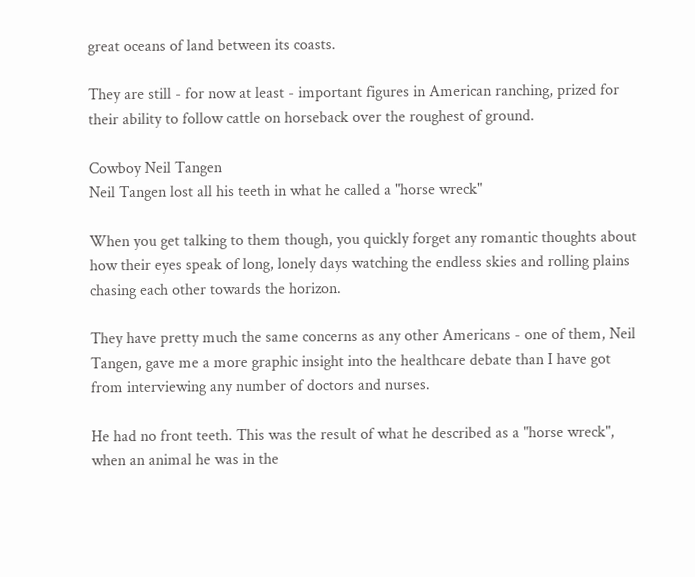great oceans of land between its coasts.

They are still - for now at least - important figures in American ranching, prized for their ability to follow cattle on horseback over the roughest of ground.

Cowboy Neil Tangen
Neil Tangen lost all his teeth in what he called a "horse wreck"

When you get talking to them though, you quickly forget any romantic thoughts about how their eyes speak of long, lonely days watching the endless skies and rolling plains chasing each other towards the horizon.

They have pretty much the same concerns as any other Americans - one of them, Neil Tangen, gave me a more graphic insight into the healthcare debate than I have got from interviewing any number of doctors and nurses.

He had no front teeth. This was the result of what he described as a "horse wreck", when an animal he was in the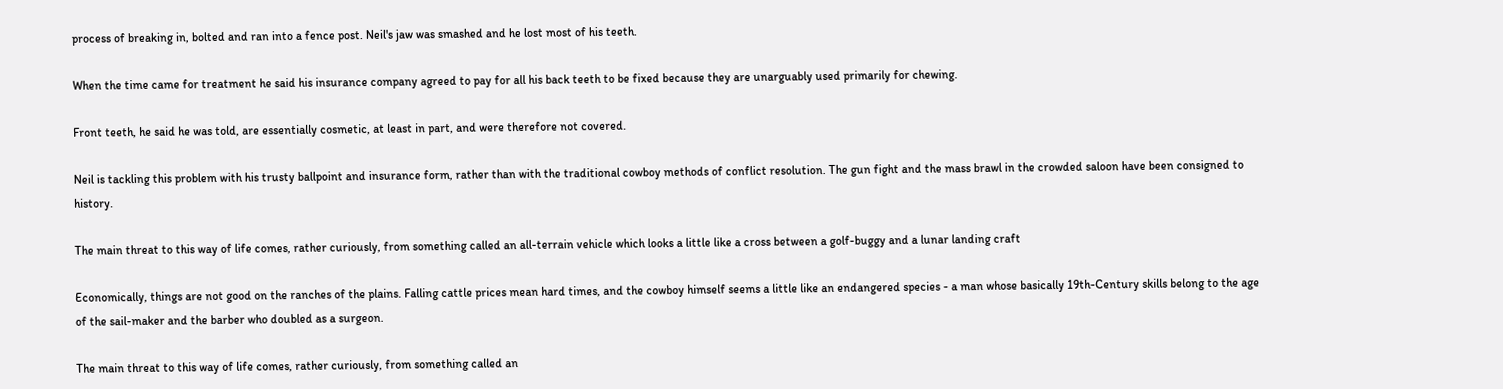process of breaking in, bolted and ran into a fence post. Neil's jaw was smashed and he lost most of his teeth.

When the time came for treatment he said his insurance company agreed to pay for all his back teeth to be fixed because they are unarguably used primarily for chewing.

Front teeth, he said he was told, are essentially cosmetic, at least in part, and were therefore not covered.

Neil is tackling this problem with his trusty ballpoint and insurance form, rather than with the traditional cowboy methods of conflict resolution. The gun fight and the mass brawl in the crowded saloon have been consigned to history.

The main threat to this way of life comes, rather curiously, from something called an all-terrain vehicle which looks a little like a cross between a golf-buggy and a lunar landing craft

Economically, things are not good on the ranches of the plains. Falling cattle prices mean hard times, and the cowboy himself seems a little like an endangered species - a man whose basically 19th-Century skills belong to the age of the sail-maker and the barber who doubled as a surgeon.

The main threat to this way of life comes, rather curiously, from something called an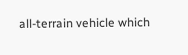all-terrain vehicle which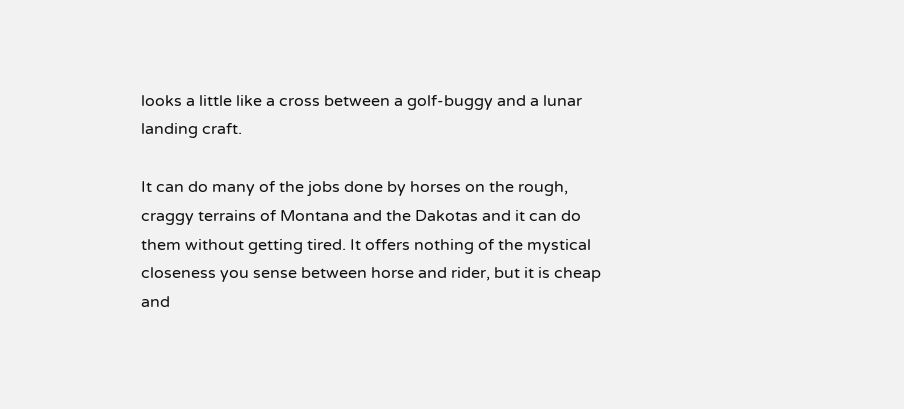looks a little like a cross between a golf-buggy and a lunar landing craft.

It can do many of the jobs done by horses on the rough, craggy terrains of Montana and the Dakotas and it can do them without getting tired. It offers nothing of the mystical closeness you sense between horse and rider, but it is cheap and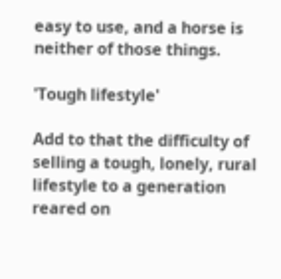easy to use, and a horse is neither of those things.

'Tough lifestyle'

Add to that the difficulty of selling a tough, lonely, rural lifestyle to a generation reared on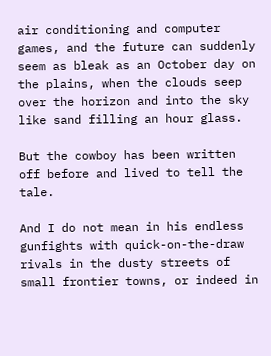air conditioning and computer games, and the future can suddenly seem as bleak as an October day on the plains, when the clouds seep over the horizon and into the sky like sand filling an hour glass.

But the cowboy has been written off before and lived to tell the tale.

And I do not mean in his endless gunfights with quick-on-the-draw rivals in the dusty streets of small frontier towns, or indeed in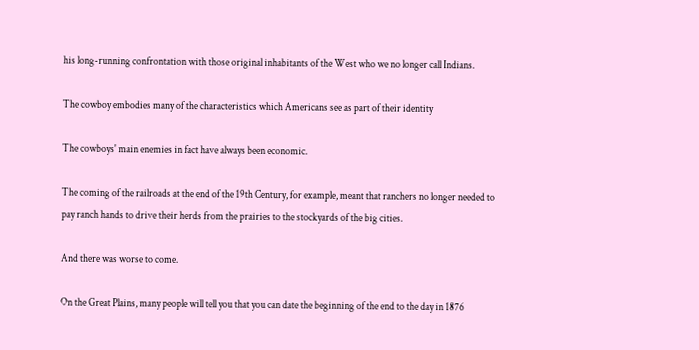his long-running confrontation with those original inhabitants of the West who we no longer call Indians.

The cowboy embodies many of the characteristics which Americans see as part of their identity

The cowboys' main enemies in fact have always been economic.

The coming of the railroads at the end of the 19th Century, for example, meant that ranchers no longer needed to pay ranch hands to drive their herds from the prairies to the stockyards of the big cities.

And there was worse to come.

On the Great Plains, many people will tell you that you can date the beginning of the end to the day in 1876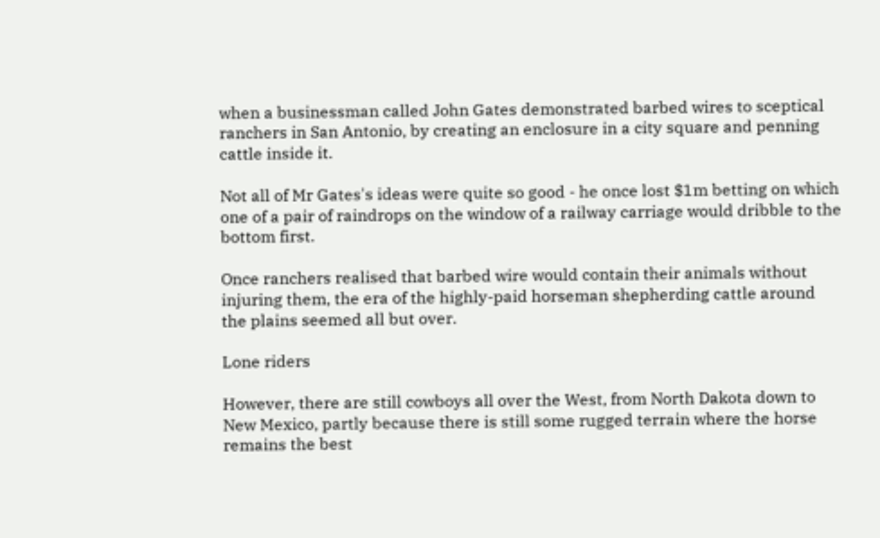when a businessman called John Gates demonstrated barbed wires to sceptical ranchers in San Antonio, by creating an enclosure in a city square and penning cattle inside it.

Not all of Mr Gates's ideas were quite so good - he once lost $1m betting on which one of a pair of raindrops on the window of a railway carriage would dribble to the bottom first.

Once ranchers realised that barbed wire would contain their animals without injuring them, the era of the highly-paid horseman shepherding cattle around the plains seemed all but over.

Lone riders

However, there are still cowboys all over the West, from North Dakota down to New Mexico, partly because there is still some rugged terrain where the horse remains the best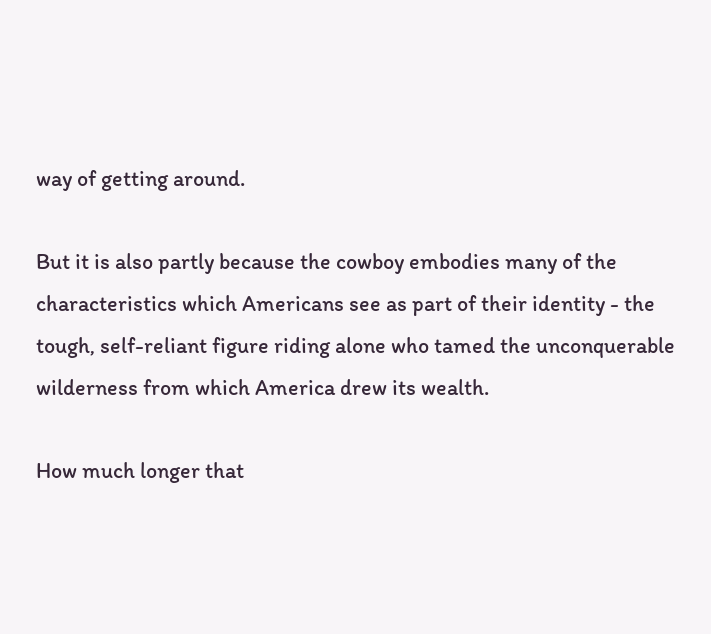way of getting around.

But it is also partly because the cowboy embodies many of the characteristics which Americans see as part of their identity - the tough, self-reliant figure riding alone who tamed the unconquerable wilderness from which America drew its wealth.

How much longer that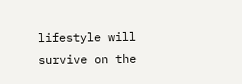lifestyle will survive on the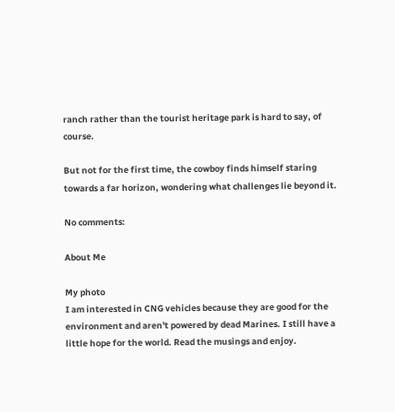ranch rather than the tourist heritage park is hard to say, of course.

But not for the first time, the cowboy finds himself staring towards a far horizon, wondering what challenges lie beyond it.

No comments:

About Me

My photo
I am interested in CNG vehicles because they are good for the environment and aren't powered by dead Marines. I still have a little hope for the world. Read the musings and enjoy.